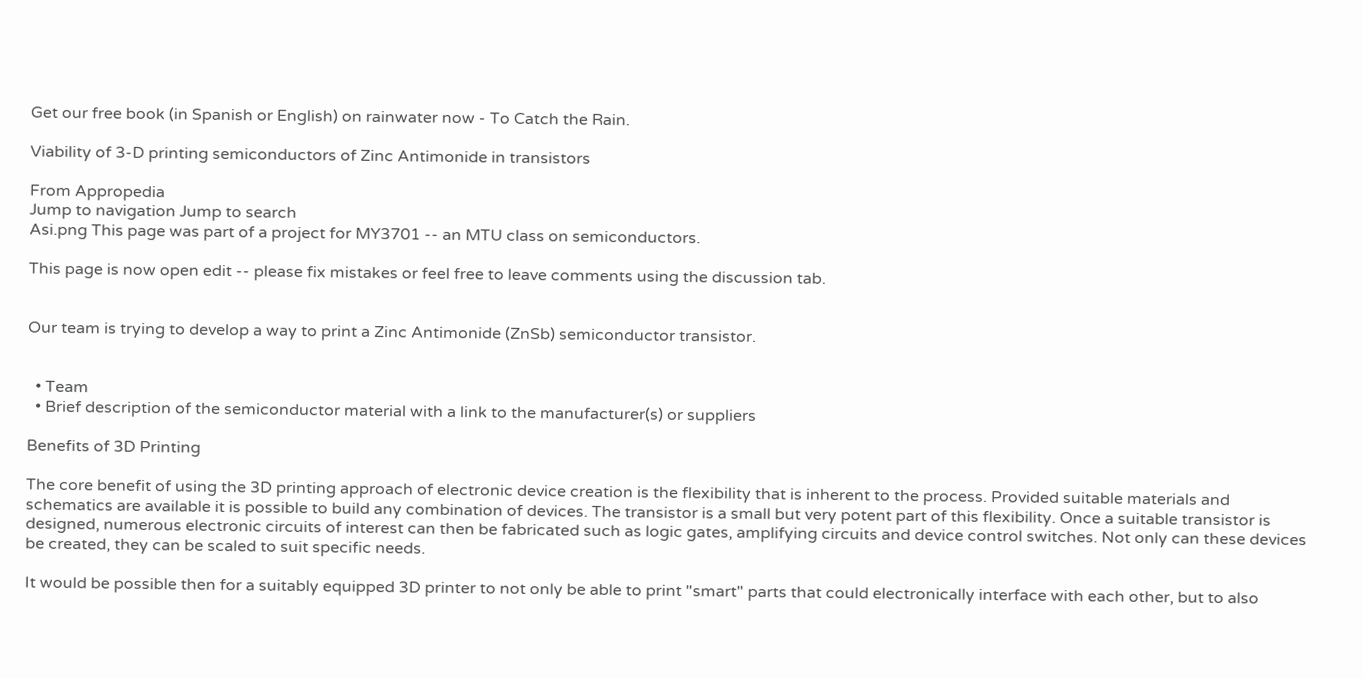Get our free book (in Spanish or English) on rainwater now - To Catch the Rain.

Viability of 3-D printing semiconductors of Zinc Antimonide in transistors

From Appropedia
Jump to navigation Jump to search
Asi.png This page was part of a project for MY3701 -- an MTU class on semiconductors.

This page is now open edit -- please fix mistakes or feel free to leave comments using the discussion tab.


Our team is trying to develop a way to print a Zinc Antimonide (ZnSb) semiconductor transistor.


  • Team
  • Brief description of the semiconductor material with a link to the manufacturer(s) or suppliers

Benefits of 3D Printing

The core benefit of using the 3D printing approach of electronic device creation is the flexibility that is inherent to the process. Provided suitable materials and schematics are available it is possible to build any combination of devices. The transistor is a small but very potent part of this flexibility. Once a suitable transistor is designed, numerous electronic circuits of interest can then be fabricated such as logic gates, amplifying circuits and device control switches. Not only can these devices be created, they can be scaled to suit specific needs.

It would be possible then for a suitably equipped 3D printer to not only be able to print "smart" parts that could electronically interface with each other, but to also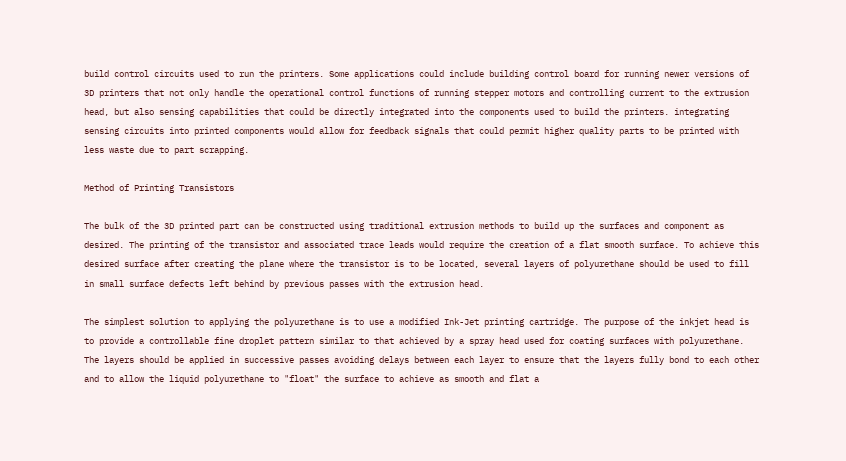build control circuits used to run the printers. Some applications could include building control board for running newer versions of 3D printers that not only handle the operational control functions of running stepper motors and controlling current to the extrusion head, but also sensing capabilities that could be directly integrated into the components used to build the printers. integrating sensing circuits into printed components would allow for feedback signals that could permit higher quality parts to be printed with less waste due to part scrapping.

Method of Printing Transistors

The bulk of the 3D printed part can be constructed using traditional extrusion methods to build up the surfaces and component as desired. The printing of the transistor and associated trace leads would require the creation of a flat smooth surface. To achieve this desired surface after creating the plane where the transistor is to be located, several layers of polyurethane should be used to fill in small surface defects left behind by previous passes with the extrusion head.

The simplest solution to applying the polyurethane is to use a modified Ink-Jet printing cartridge. The purpose of the inkjet head is to provide a controllable fine droplet pattern similar to that achieved by a spray head used for coating surfaces with polyurethane. The layers should be applied in successive passes avoiding delays between each layer to ensure that the layers fully bond to each other and to allow the liquid polyurethane to "float" the surface to achieve as smooth and flat a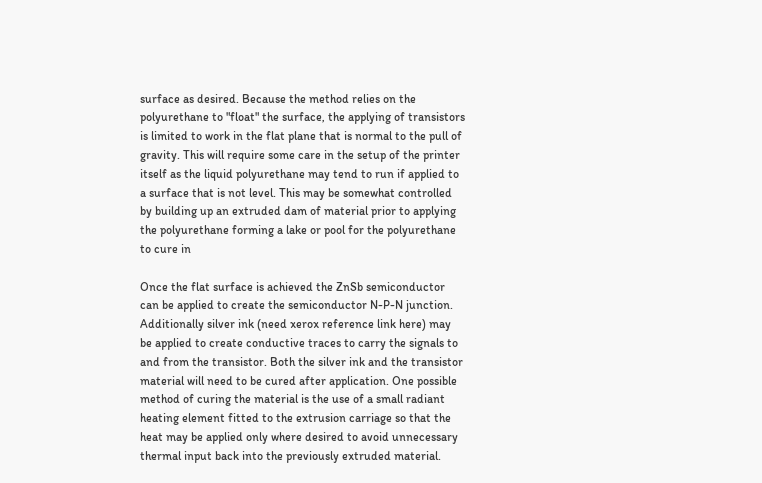surface as desired. Because the method relies on the polyurethane to "float" the surface, the applying of transistors is limited to work in the flat plane that is normal to the pull of gravity. This will require some care in the setup of the printer itself as the liquid polyurethane may tend to run if applied to a surface that is not level. This may be somewhat controlled by building up an extruded dam of material prior to applying the polyurethane forming a lake or pool for the polyurethane to cure in

Once the flat surface is achieved the ZnSb semiconductor can be applied to create the semiconductor N-P-N junction. Additionally silver ink (need xerox reference link here) may be applied to create conductive traces to carry the signals to and from the transistor. Both the silver ink and the transistor material will need to be cured after application. One possible method of curing the material is the use of a small radiant heating element fitted to the extrusion carriage so that the heat may be applied only where desired to avoid unnecessary thermal input back into the previously extruded material.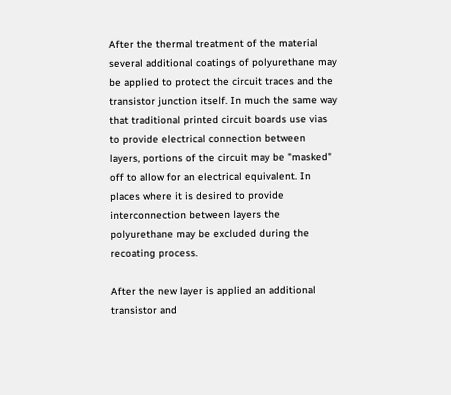After the thermal treatment of the material several additional coatings of polyurethane may be applied to protect the circuit traces and the transistor junction itself. In much the same way that traditional printed circuit boards use vias to provide electrical connection between layers, portions of the circuit may be "masked" off to allow for an electrical equivalent. In places where it is desired to provide interconnection between layers the polyurethane may be excluded during the recoating process.

After the new layer is applied an additional transistor and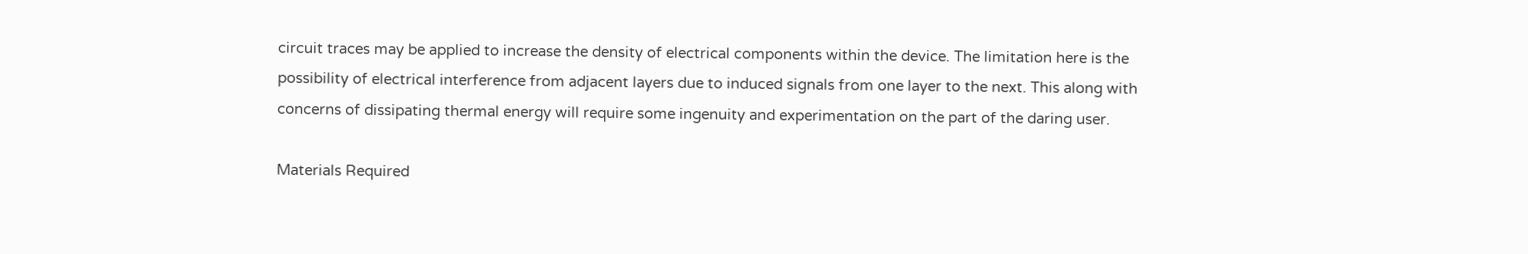circuit traces may be applied to increase the density of electrical components within the device. The limitation here is the possibility of electrical interference from adjacent layers due to induced signals from one layer to the next. This along with concerns of dissipating thermal energy will require some ingenuity and experimentation on the part of the daring user.

Materials Required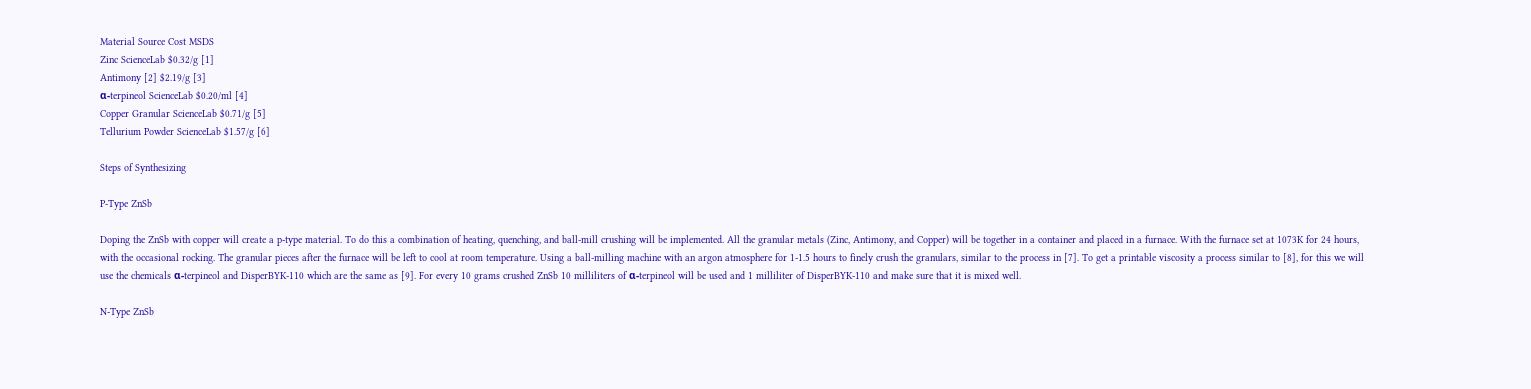Material Source Cost MSDS
Zinc ScienceLab $0.32/g [1]
Antimony [2] $2.19/g [3]
α-terpineol ScienceLab $0.20/ml [4]
Copper Granular ScienceLab $0.71/g [5]
Tellurium Powder ScienceLab $1.57/g [6]

Steps of Synthesizing

P-Type ZnSb

Doping the ZnSb with copper will create a p-type material. To do this a combination of heating, quenching, and ball-mill crushing will be implemented. All the granular metals (Zinc, Antimony, and Copper) will be together in a container and placed in a furnace. With the furnace set at 1073K for 24 hours, with the occasional rocking. The granular pieces after the furnace will be left to cool at room temperature. Using a ball-milling machine with an argon atmosphere for 1-1.5 hours to finely crush the granulars, similar to the process in [7]. To get a printable viscosity a process similar to [8], for this we will use the chemicals α-terpineol and DisperBYK-110 which are the same as [9]. For every 10 grams crushed ZnSb 10 milliliters of α-terpineol will be used and 1 milliliter of DisperBYK-110 and make sure that it is mixed well.

N-Type ZnSb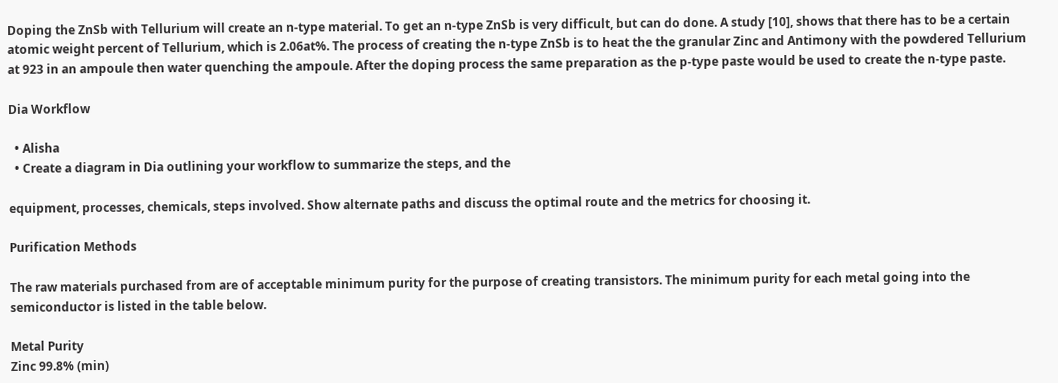Doping the ZnSb with Tellurium will create an n-type material. To get an n-type ZnSb is very difficult, but can do done. A study [10], shows that there has to be a certain atomic weight percent of Tellurium, which is 2.06at%. The process of creating the n-type ZnSb is to heat the the granular Zinc and Antimony with the powdered Tellurium at 923 in an ampoule then water quenching the ampoule. After the doping process the same preparation as the p-type paste would be used to create the n-type paste.

Dia Workflow

  • Alisha
  • Create a diagram in Dia outlining your workflow to summarize the steps, and the

equipment, processes, chemicals, steps involved. Show alternate paths and discuss the optimal route and the metrics for choosing it.

Purification Methods

The raw materials purchased from are of acceptable minimum purity for the purpose of creating transistors. The minimum purity for each metal going into the semiconductor is listed in the table below.

Metal Purity
Zinc 99.8% (min)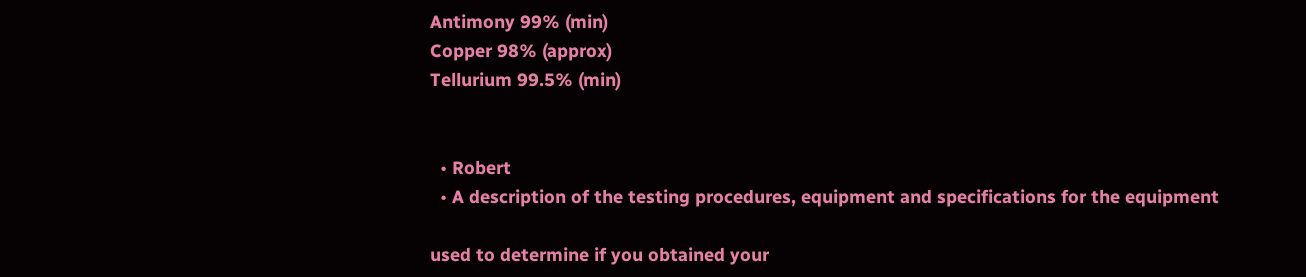Antimony 99% (min)
Copper 98% (approx)
Tellurium 99.5% (min)


  • Robert
  • A description of the testing procedures, equipment and specifications for the equipment

used to determine if you obtained your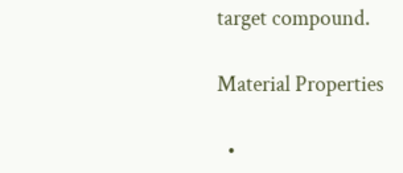target compound.

Material Properties

  •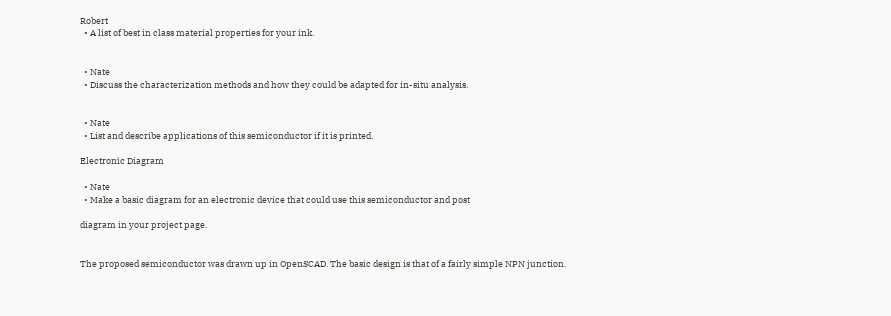Robert
  • A list of best in class material properties for your ink.


  • Nate
  • Discuss the characterization methods and how they could be adapted for in-situ analysis.


  • Nate
  • List and describe applications of this semiconductor if it is printed.

Electronic Diagram

  • Nate
  • Make a basic diagram for an electronic device that could use this semiconductor and post

diagram in your project page.


The proposed semiconductor was drawn up in OpenSCAD. The basic design is that of a fairly simple NPN junction.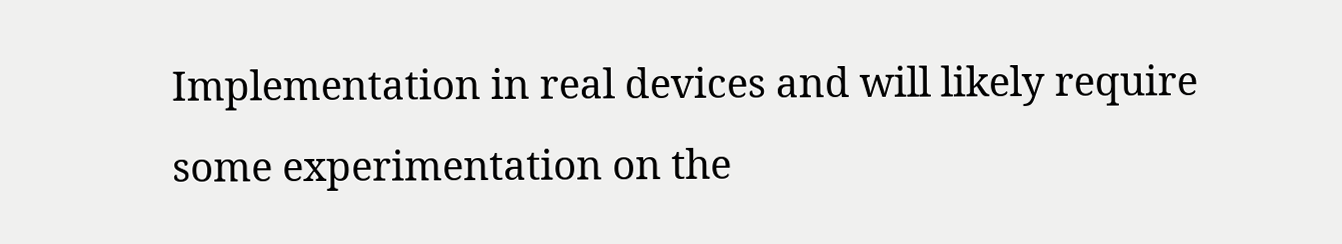Implementation in real devices and will likely require some experimentation on the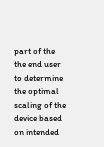part of the the end user to determine the optimal scaling of the device based on intended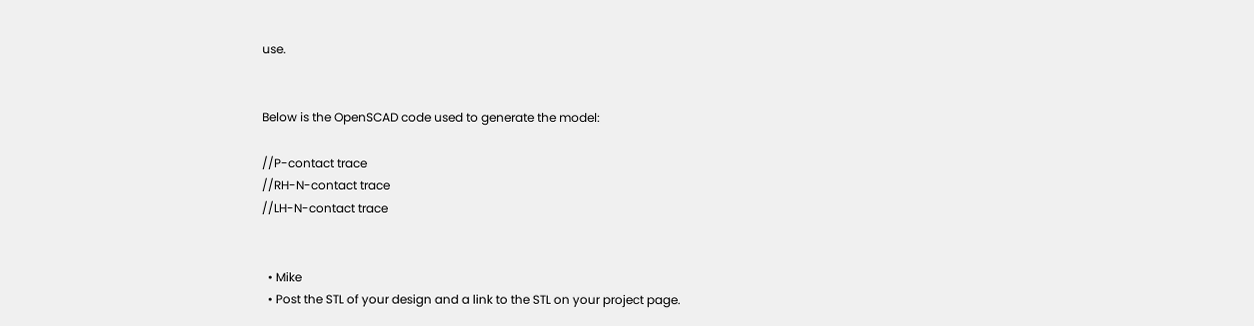use.


Below is the OpenSCAD code used to generate the model:

//P-contact trace
//RH-N-contact trace
//LH-N-contact trace


  • Mike
  • Post the STL of your design and a link to the STL on your project page.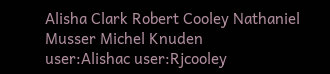Alisha Clark Robert Cooley Nathaniel Musser Michel Knuden
user:Alishac user:Rjcooley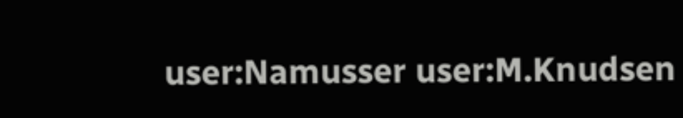user:Namusser user:M.Knudsen